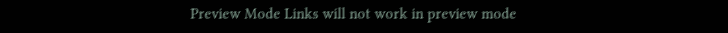Preview Mode Links will not work in preview mode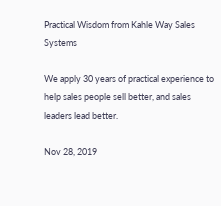Practical Wisdom from Kahle Way Sales Systems

We apply 30 years of practical experience to help sales people sell better, and sales leaders lead better.

Nov 28, 2019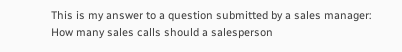This is my answer to a question submitted by a sales manager:  How many sales calls should a salesperson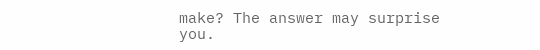make? The answer may surprise you.